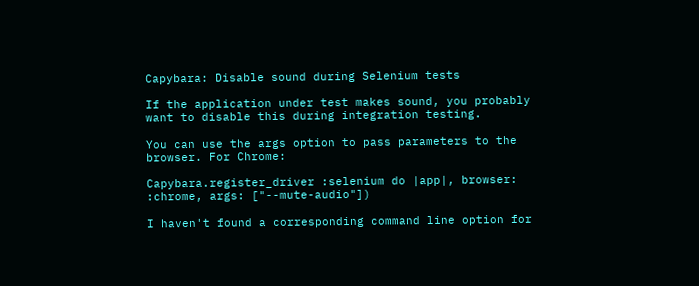Capybara: Disable sound during Selenium tests

If the application under test makes sound, you probably want to disable this during integration testing.

You can use the args option to pass parameters to the browser. For Chrome:

Capybara.register_driver :selenium do |app|, browser: :chrome, args: ["--mute-audio"])

I haven't found a corresponding command line option for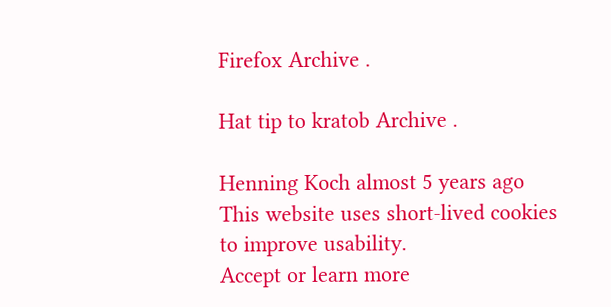Firefox Archive .

Hat tip to kratob Archive .

Henning Koch almost 5 years ago
This website uses short-lived cookies to improve usability.
Accept or learn more